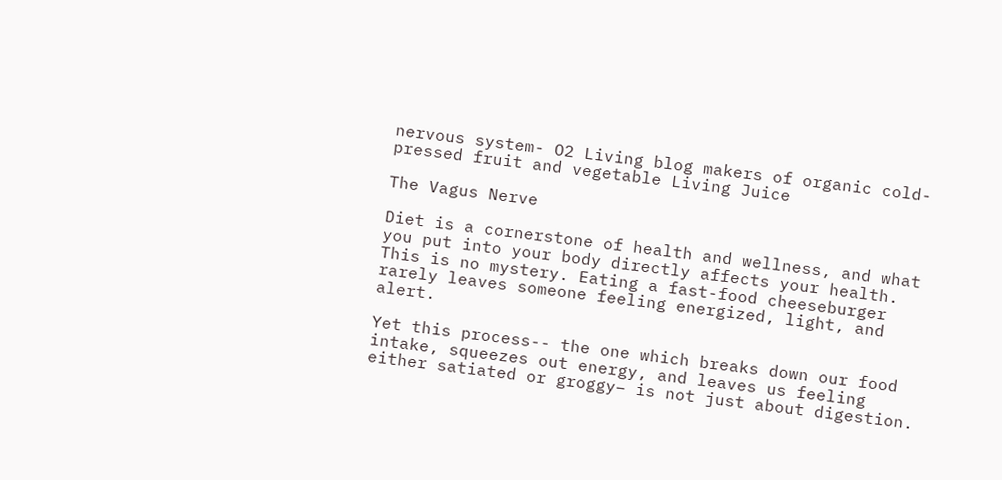nervous system- O2 Living blog makers of organic cold-pressed fruit and vegetable Living Juice

The Vagus Nerve

Diet is a cornerstone of health and wellness, and what you put into your body directly affects your health. This is no mystery. Eating a fast-food cheeseburger rarely leaves someone feeling energized, light, and alert.

Yet this process-- the one which breaks down our food intake, squeezes out energy, and leaves us feeling either satiated or groggy– is not just about digestion.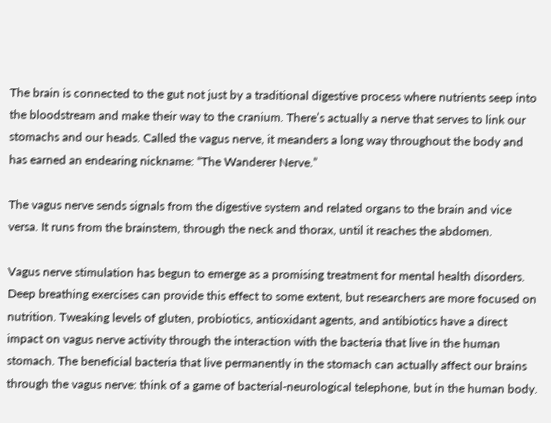The brain is connected to the gut not just by a traditional digestive process where nutrients seep into the bloodstream and make their way to the cranium. There’s actually a nerve that serves to link our stomachs and our heads. Called the vagus nerve, it meanders a long way throughout the body and has earned an endearing nickname: “The Wanderer Nerve.”

The vagus nerve sends signals from the digestive system and related organs to the brain and vice versa. It runs from the brainstem, through the neck and thorax, until it reaches the abdomen.

Vagus nerve stimulation has begun to emerge as a promising treatment for mental health disorders. Deep breathing exercises can provide this effect to some extent, but researchers are more focused on nutrition. Tweaking levels of gluten, probiotics, antioxidant agents, and antibiotics have a direct impact on vagus nerve activity through the interaction with the bacteria that live in the human stomach. The beneficial bacteria that live permanently in the stomach can actually affect our brains through the vagus nerve: think of a game of bacterial-neurological telephone, but in the human body.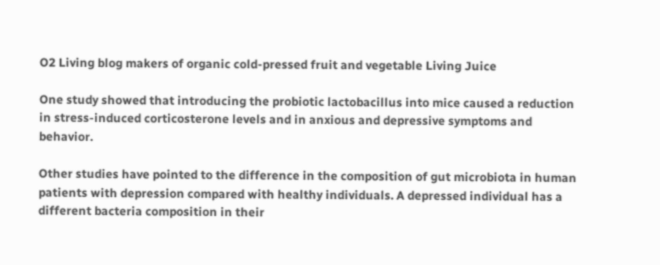O2 Living blog makers of organic cold-pressed fruit and vegetable Living Juice

One study showed that introducing the probiotic lactobacillus into mice caused a reduction in stress-induced corticosterone levels and in anxious and depressive symptoms and behavior.

Other studies have pointed to the difference in the composition of gut microbiota in human patients with depression compared with healthy individuals. A depressed individual has a different bacteria composition in their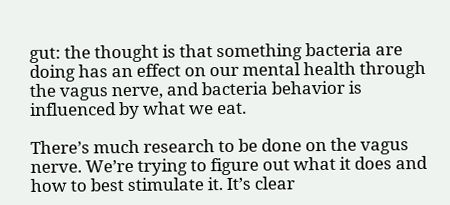gut: the thought is that something bacteria are doing has an effect on our mental health through the vagus nerve, and bacteria behavior is influenced by what we eat.

There’s much research to be done on the vagus nerve. We’re trying to figure out what it does and how to best stimulate it. It’s clear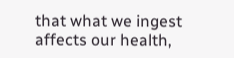that what we ingest affects our health,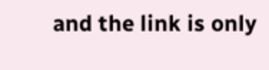and the link is only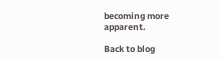becoming more apparent.

Back to blog